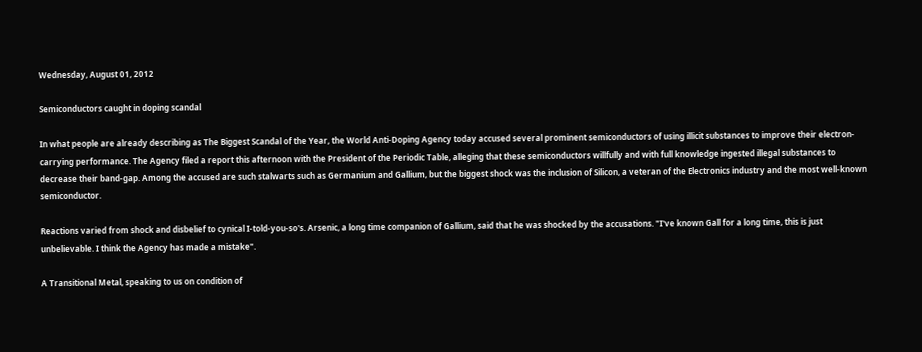Wednesday, August 01, 2012

Semiconductors caught in doping scandal

In what people are already describing as The Biggest Scandal of the Year, the World Anti-Doping Agency today accused several prominent semiconductors of using illicit substances to improve their electron-carrying performance. The Agency filed a report this afternoon with the President of the Periodic Table, alleging that these semiconductors willfully and with full knowledge ingested illegal substances to decrease their band-gap. Among the accused are such stalwarts such as Germanium and Gallium, but the biggest shock was the inclusion of Silicon, a veteran of the Electronics industry and the most well-known semiconductor.

Reactions varied from shock and disbelief to cynical I-told-you-so's. Arsenic, a long time companion of Gallium, said that he was shocked by the accusations. "I've known Gall for a long time, this is just unbelievable. I think the Agency has made a mistake".

A Transitional Metal, speaking to us on condition of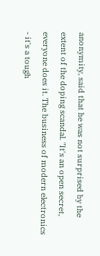anonymity, said that he was not surprised by the extent of the doping scandal. "It's an open secret, everyone does it. The business of modern electronics - it's a tough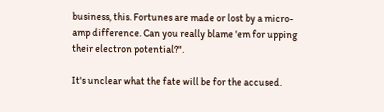business, this. Fortunes are made or lost by a micro-amp difference. Can you really blame 'em for upping their electron potential?".

It's unclear what the fate will be for the accused.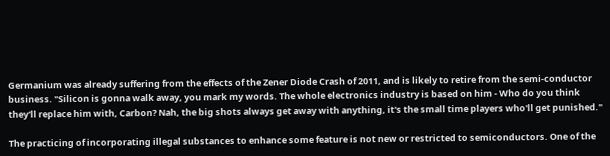Germanium was already suffering from the effects of the Zener Diode Crash of 2011, and is likely to retire from the semi-conductor business. "Silicon is gonna walk away, you mark my words. The whole electronics industry is based on him - Who do you think they'll replace him with, Carbon? Nah, the big shots always get away with anything, it's the small time players who'll get punished."

The practicing of incorporating illegal substances to enhance some feature is not new or restricted to semiconductors. One of the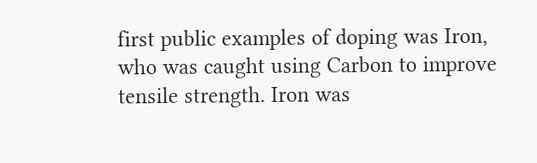first public examples of doping was Iron, who was caught using Carbon to improve tensile strength. Iron was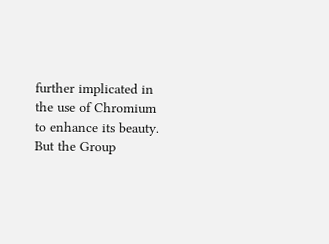further implicated in the use of Chromium to enhance its beauty. But the Group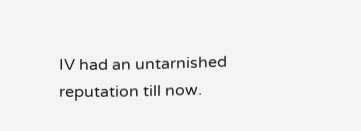IV had an untarnished reputation till now.